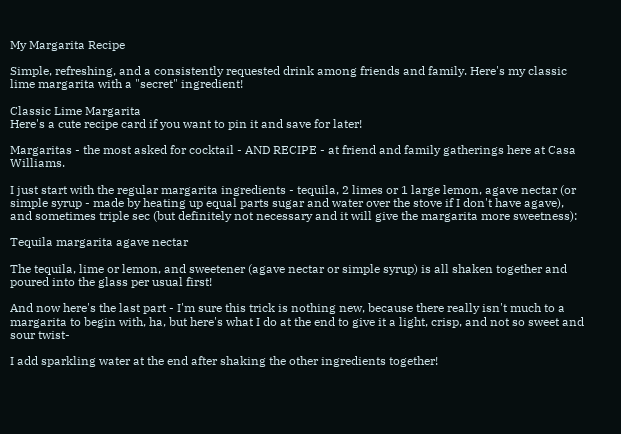My Margarita Recipe

Simple, refreshing, and a consistently requested drink among friends and family. Here's my classic lime margarita with a "secret" ingredient!

Classic Lime Margarita
Here's a cute recipe card if you want to pin it and save for later!

Margaritas - the most asked for cocktail - AND RECIPE - at friend and family gatherings here at Casa Williams.

I just start with the regular margarita ingredients - tequila, 2 limes or 1 large lemon, agave nectar (or simple syrup - made by heating up equal parts sugar and water over the stove if I don't have agave), and sometimes triple sec (but definitely not necessary and it will give the margarita more sweetness):

Tequila margarita agave nectar

The tequila, lime or lemon, and sweetener (agave nectar or simple syrup) is all shaken together and poured into the glass per usual first!

And now here's the last part - I'm sure this trick is nothing new, because there really isn't much to a margarita to begin with, ha, but here's what I do at the end to give it a light, crisp, and not so sweet and sour twist-

I add sparkling water at the end after shaking the other ingredients together!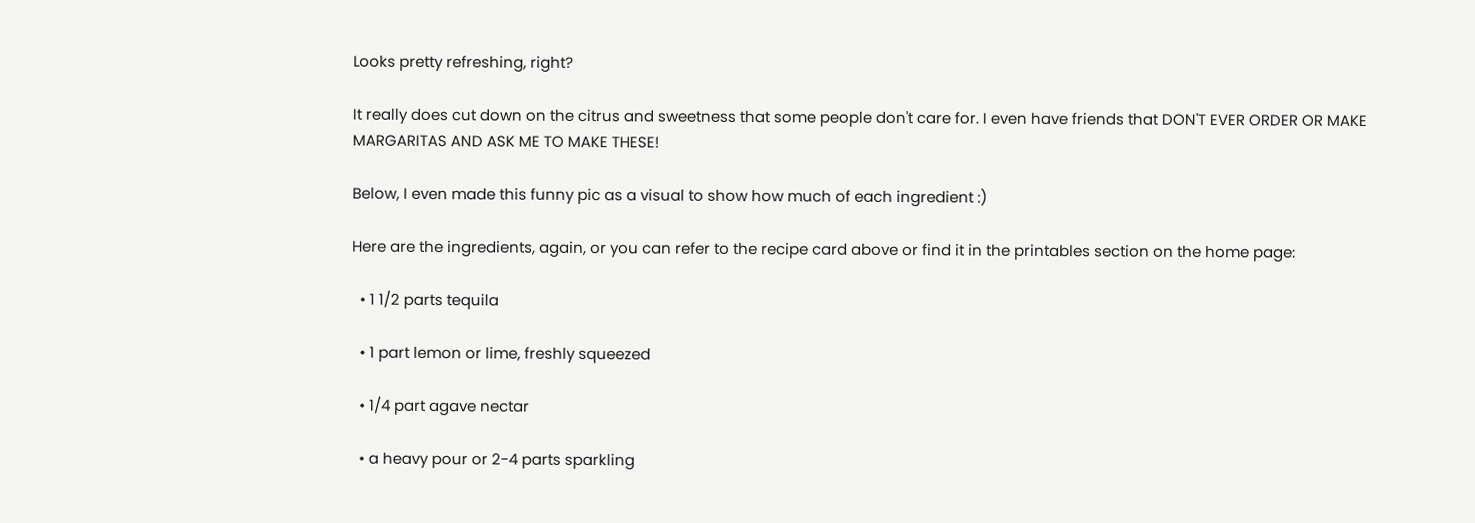Looks pretty refreshing, right?

It really does cut down on the citrus and sweetness that some people don't care for. I even have friends that DON'T EVER ORDER OR MAKE MARGARITAS AND ASK ME TO MAKE THESE!

Below, I even made this funny pic as a visual to show how much of each ingredient :)

Here are the ingredients, again, or you can refer to the recipe card above or find it in the printables section on the home page:

  • 1 1/2 parts tequila

  • 1 part lemon or lime, freshly squeezed

  • 1/4 part agave nectar

  • a heavy pour or 2-4 parts sparkling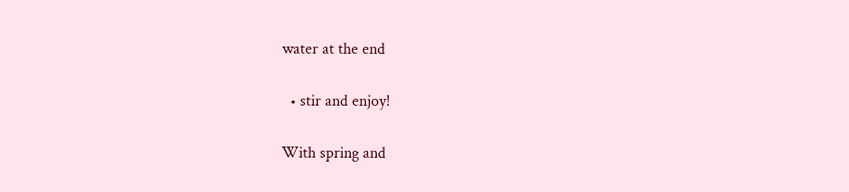water at the end

  • stir and enjoy!

With spring and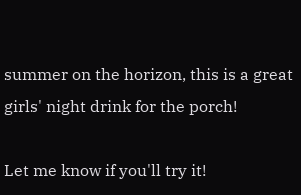summer on the horizon, this is a great girls' night drink for the porch!

Let me know if you'll try it!